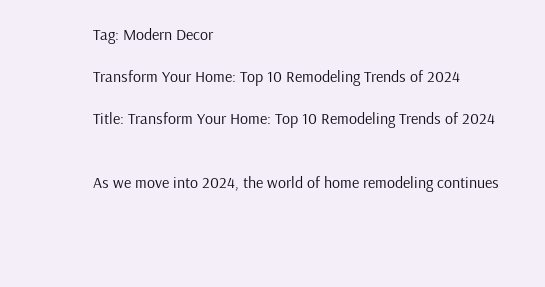Tag: Modern Decor

Transform Your Home: Top 10 Remodeling Trends of 2024

Title: Transform Your Home: Top 10 Remodeling Trends of 2024


As we move into 2024, the world of home remodeling continues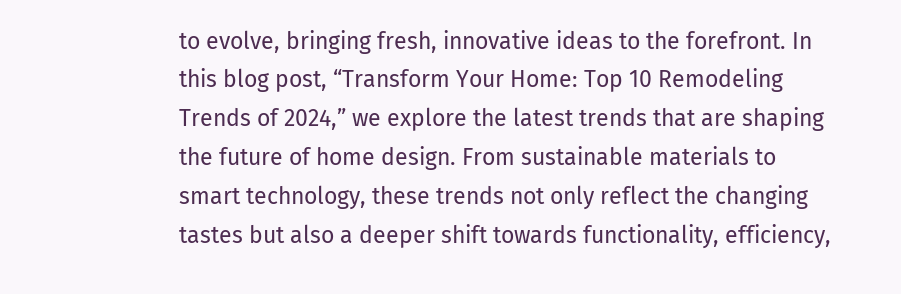to evolve, bringing fresh, innovative ideas to the forefront. In this blog post, “Transform Your Home: Top 10 Remodeling Trends of 2024,” we explore the latest trends that are shaping the future of home design. From sustainable materials to smart technology, these trends not only reflect the changing tastes but also a deeper shift towards functionality, efficiency,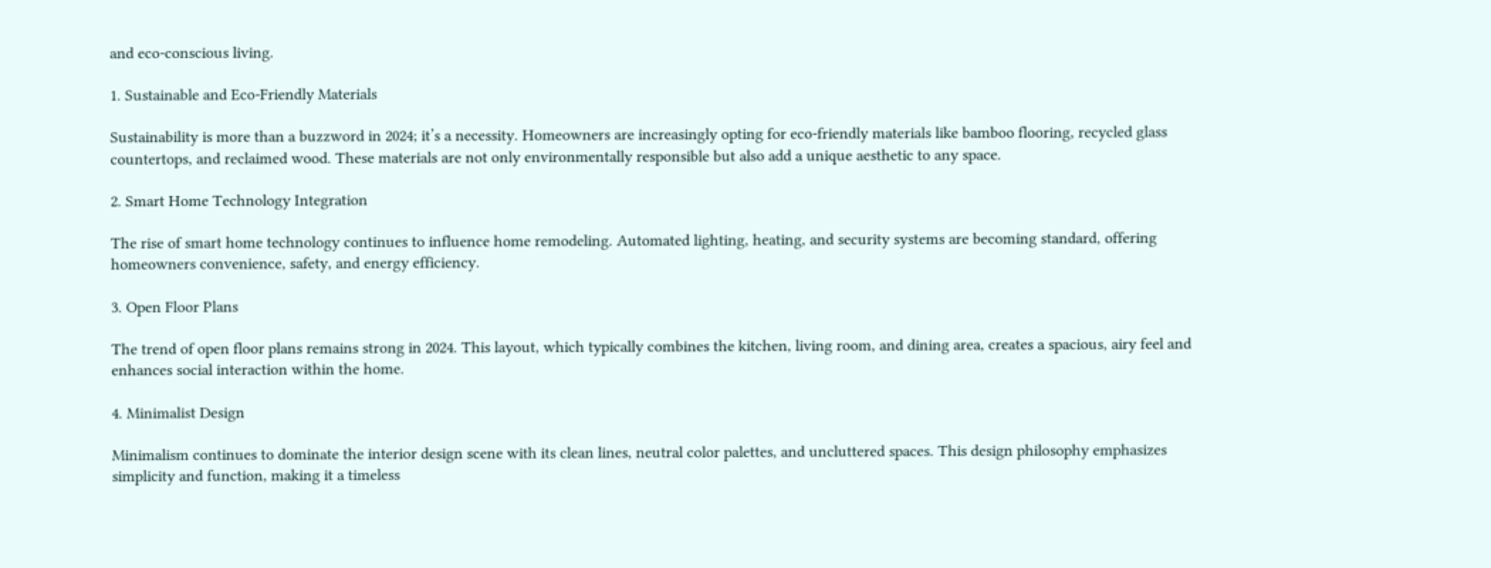and eco-conscious living.

1. Sustainable and Eco-Friendly Materials

Sustainability is more than a buzzword in 2024; it’s a necessity. Homeowners are increasingly opting for eco-friendly materials like bamboo flooring, recycled glass countertops, and reclaimed wood. These materials are not only environmentally responsible but also add a unique aesthetic to any space.

2. Smart Home Technology Integration

The rise of smart home technology continues to influence home remodeling. Automated lighting, heating, and security systems are becoming standard, offering homeowners convenience, safety, and energy efficiency.

3. Open Floor Plans

The trend of open floor plans remains strong in 2024. This layout, which typically combines the kitchen, living room, and dining area, creates a spacious, airy feel and enhances social interaction within the home.

4. Minimalist Design

Minimalism continues to dominate the interior design scene with its clean lines, neutral color palettes, and uncluttered spaces. This design philosophy emphasizes simplicity and function, making it a timeless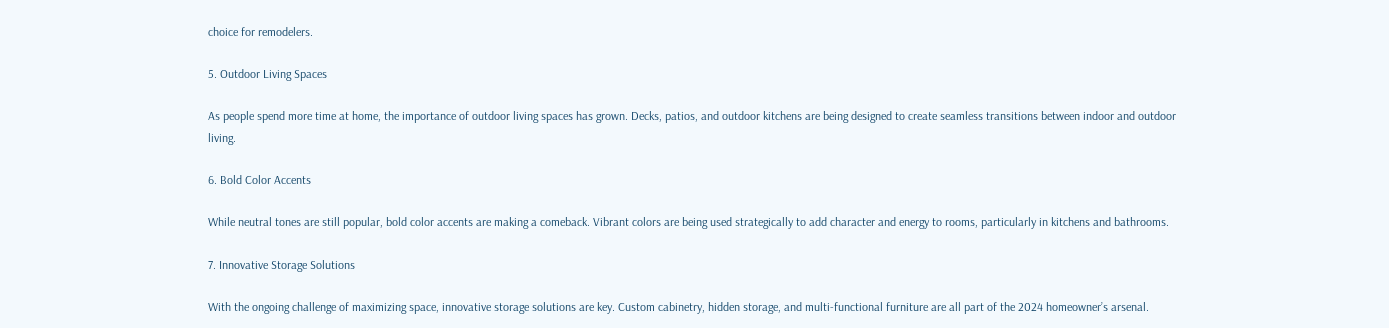choice for remodelers.

5. Outdoor Living Spaces

As people spend more time at home, the importance of outdoor living spaces has grown. Decks, patios, and outdoor kitchens are being designed to create seamless transitions between indoor and outdoor living.

6. Bold Color Accents

While neutral tones are still popular, bold color accents are making a comeback. Vibrant colors are being used strategically to add character and energy to rooms, particularly in kitchens and bathrooms.

7. Innovative Storage Solutions

With the ongoing challenge of maximizing space, innovative storage solutions are key. Custom cabinetry, hidden storage, and multi-functional furniture are all part of the 2024 homeowner’s arsenal.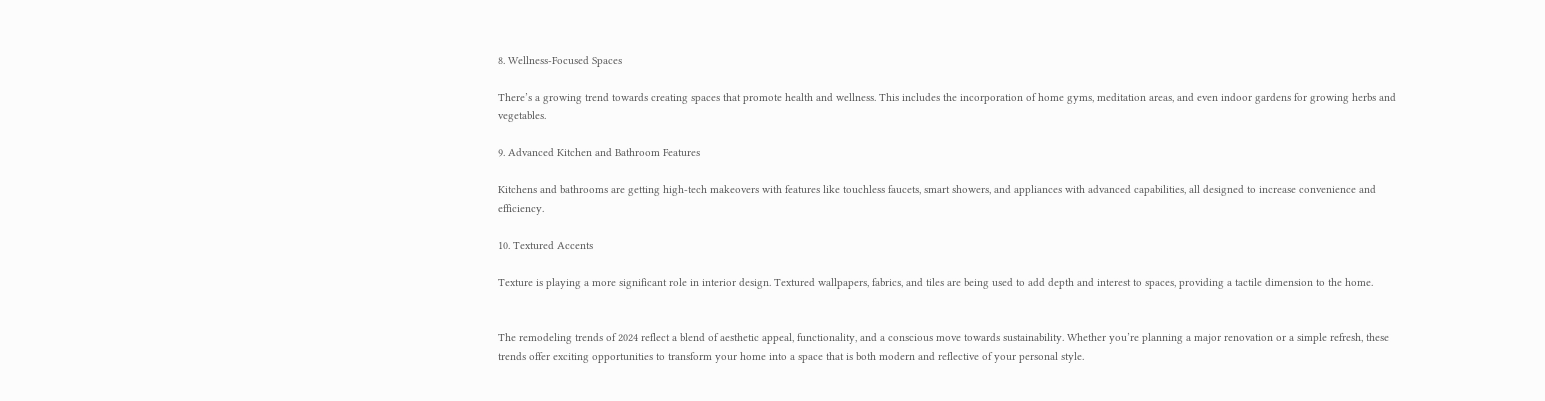8. Wellness-Focused Spaces

There’s a growing trend towards creating spaces that promote health and wellness. This includes the incorporation of home gyms, meditation areas, and even indoor gardens for growing herbs and vegetables.

9. Advanced Kitchen and Bathroom Features

Kitchens and bathrooms are getting high-tech makeovers with features like touchless faucets, smart showers, and appliances with advanced capabilities, all designed to increase convenience and efficiency.

10. Textured Accents

Texture is playing a more significant role in interior design. Textured wallpapers, fabrics, and tiles are being used to add depth and interest to spaces, providing a tactile dimension to the home.


The remodeling trends of 2024 reflect a blend of aesthetic appeal, functionality, and a conscious move towards sustainability. Whether you’re planning a major renovation or a simple refresh, these trends offer exciting opportunities to transform your home into a space that is both modern and reflective of your personal style.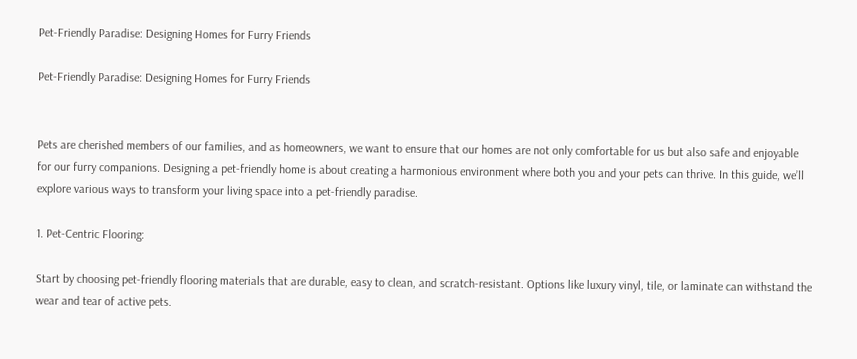Pet-Friendly Paradise: Designing Homes for Furry Friends

Pet-Friendly Paradise: Designing Homes for Furry Friends


Pets are cherished members of our families, and as homeowners, we want to ensure that our homes are not only comfortable for us but also safe and enjoyable for our furry companions. Designing a pet-friendly home is about creating a harmonious environment where both you and your pets can thrive. In this guide, we’ll explore various ways to transform your living space into a pet-friendly paradise.

1. Pet-Centric Flooring:

Start by choosing pet-friendly flooring materials that are durable, easy to clean, and scratch-resistant. Options like luxury vinyl, tile, or laminate can withstand the wear and tear of active pets.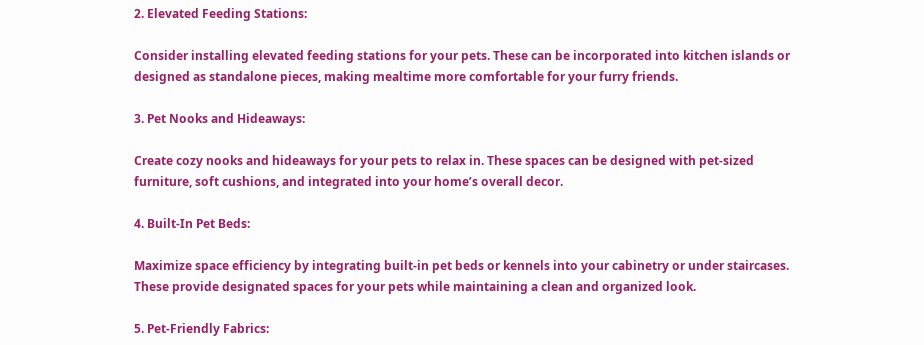2. Elevated Feeding Stations:

Consider installing elevated feeding stations for your pets. These can be incorporated into kitchen islands or designed as standalone pieces, making mealtime more comfortable for your furry friends.

3. Pet Nooks and Hideaways:

Create cozy nooks and hideaways for your pets to relax in. These spaces can be designed with pet-sized furniture, soft cushions, and integrated into your home’s overall decor.

4. Built-In Pet Beds:

Maximize space efficiency by integrating built-in pet beds or kennels into your cabinetry or under staircases. These provide designated spaces for your pets while maintaining a clean and organized look.

5. Pet-Friendly Fabrics: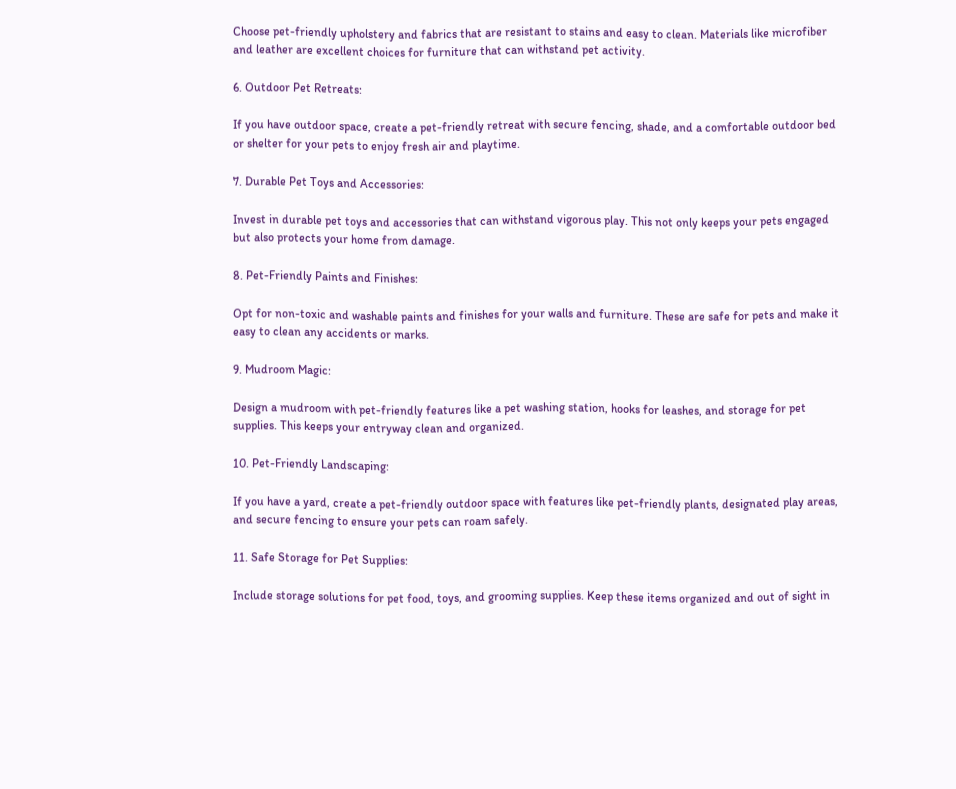Choose pet-friendly upholstery and fabrics that are resistant to stains and easy to clean. Materials like microfiber and leather are excellent choices for furniture that can withstand pet activity.

6. Outdoor Pet Retreats:

If you have outdoor space, create a pet-friendly retreat with secure fencing, shade, and a comfortable outdoor bed or shelter for your pets to enjoy fresh air and playtime.

7. Durable Pet Toys and Accessories:

Invest in durable pet toys and accessories that can withstand vigorous play. This not only keeps your pets engaged but also protects your home from damage.

8. Pet-Friendly Paints and Finishes:

Opt for non-toxic and washable paints and finishes for your walls and furniture. These are safe for pets and make it easy to clean any accidents or marks.

9. Mudroom Magic:

Design a mudroom with pet-friendly features like a pet washing station, hooks for leashes, and storage for pet supplies. This keeps your entryway clean and organized.

10. Pet-Friendly Landscaping:

If you have a yard, create a pet-friendly outdoor space with features like pet-friendly plants, designated play areas, and secure fencing to ensure your pets can roam safely.

11. Safe Storage for Pet Supplies:

Include storage solutions for pet food, toys, and grooming supplies. Keep these items organized and out of sight in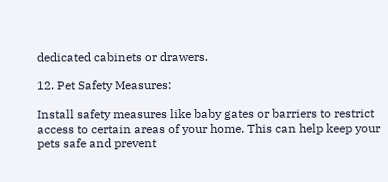dedicated cabinets or drawers.

12. Pet Safety Measures:

Install safety measures like baby gates or barriers to restrict access to certain areas of your home. This can help keep your pets safe and prevent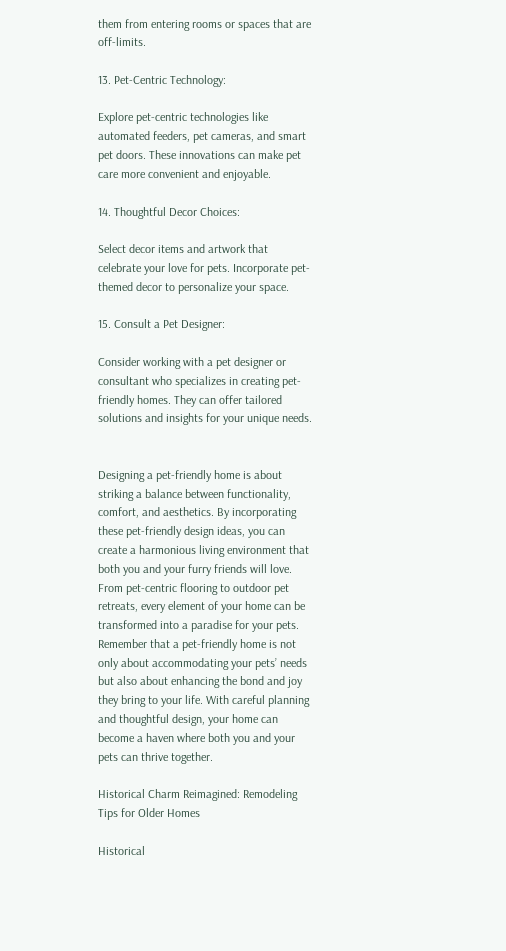them from entering rooms or spaces that are off-limits.

13. Pet-Centric Technology:

Explore pet-centric technologies like automated feeders, pet cameras, and smart pet doors. These innovations can make pet care more convenient and enjoyable.

14. Thoughtful Decor Choices:

Select decor items and artwork that celebrate your love for pets. Incorporate pet-themed decor to personalize your space.

15. Consult a Pet Designer:

Consider working with a pet designer or consultant who specializes in creating pet-friendly homes. They can offer tailored solutions and insights for your unique needs.


Designing a pet-friendly home is about striking a balance between functionality, comfort, and aesthetics. By incorporating these pet-friendly design ideas, you can create a harmonious living environment that both you and your furry friends will love. From pet-centric flooring to outdoor pet retreats, every element of your home can be transformed into a paradise for your pets. Remember that a pet-friendly home is not only about accommodating your pets’ needs but also about enhancing the bond and joy they bring to your life. With careful planning and thoughtful design, your home can become a haven where both you and your pets can thrive together.

Historical Charm Reimagined: Remodeling Tips for Older Homes

Historical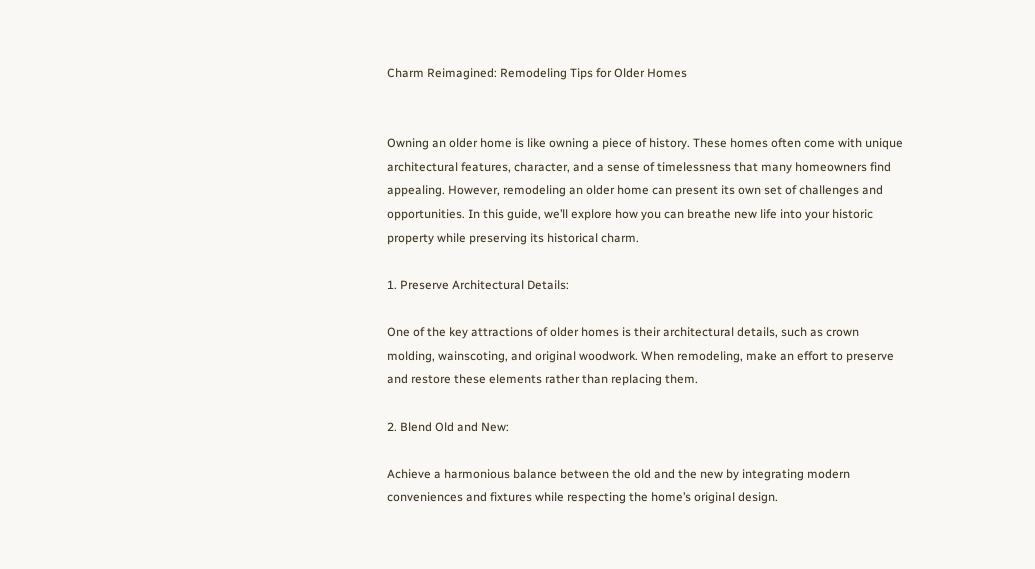Charm Reimagined: Remodeling Tips for Older Homes


Owning an older home is like owning a piece of history. These homes often come with unique architectural features, character, and a sense of timelessness that many homeowners find appealing. However, remodeling an older home can present its own set of challenges and opportunities. In this guide, we’ll explore how you can breathe new life into your historic property while preserving its historical charm.

1. Preserve Architectural Details:

One of the key attractions of older homes is their architectural details, such as crown molding, wainscoting, and original woodwork. When remodeling, make an effort to preserve and restore these elements rather than replacing them.

2. Blend Old and New:

Achieve a harmonious balance between the old and the new by integrating modern conveniences and fixtures while respecting the home’s original design.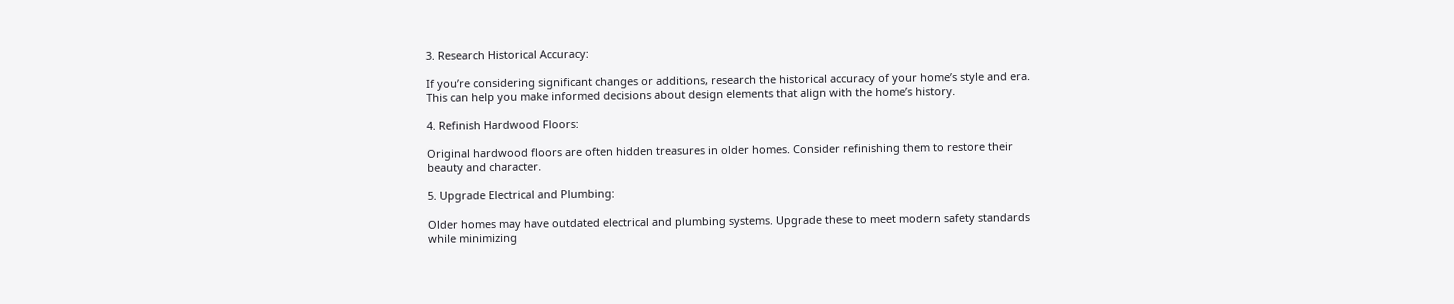3. Research Historical Accuracy:

If you’re considering significant changes or additions, research the historical accuracy of your home’s style and era. This can help you make informed decisions about design elements that align with the home’s history.

4. Refinish Hardwood Floors:

Original hardwood floors are often hidden treasures in older homes. Consider refinishing them to restore their beauty and character.

5. Upgrade Electrical and Plumbing:

Older homes may have outdated electrical and plumbing systems. Upgrade these to meet modern safety standards while minimizing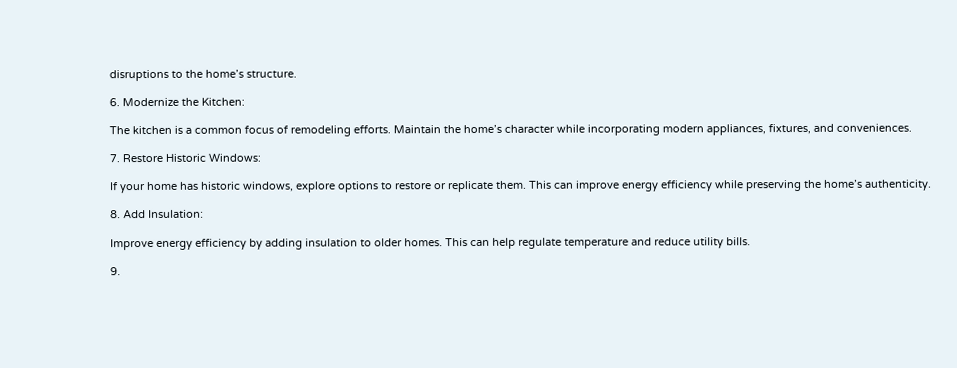disruptions to the home’s structure.

6. Modernize the Kitchen:

The kitchen is a common focus of remodeling efforts. Maintain the home’s character while incorporating modern appliances, fixtures, and conveniences.

7. Restore Historic Windows:

If your home has historic windows, explore options to restore or replicate them. This can improve energy efficiency while preserving the home’s authenticity.

8. Add Insulation:

Improve energy efficiency by adding insulation to older homes. This can help regulate temperature and reduce utility bills.

9.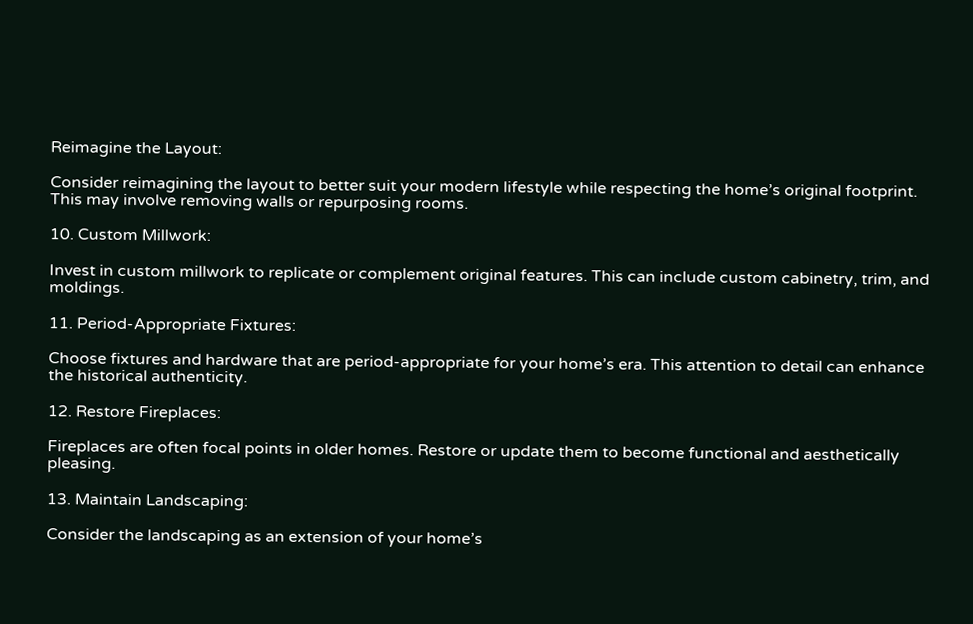Reimagine the Layout:

Consider reimagining the layout to better suit your modern lifestyle while respecting the home’s original footprint. This may involve removing walls or repurposing rooms.

10. Custom Millwork:

Invest in custom millwork to replicate or complement original features. This can include custom cabinetry, trim, and moldings.

11. Period-Appropriate Fixtures:

Choose fixtures and hardware that are period-appropriate for your home’s era. This attention to detail can enhance the historical authenticity.

12. Restore Fireplaces:

Fireplaces are often focal points in older homes. Restore or update them to become functional and aesthetically pleasing.

13. Maintain Landscaping:

Consider the landscaping as an extension of your home’s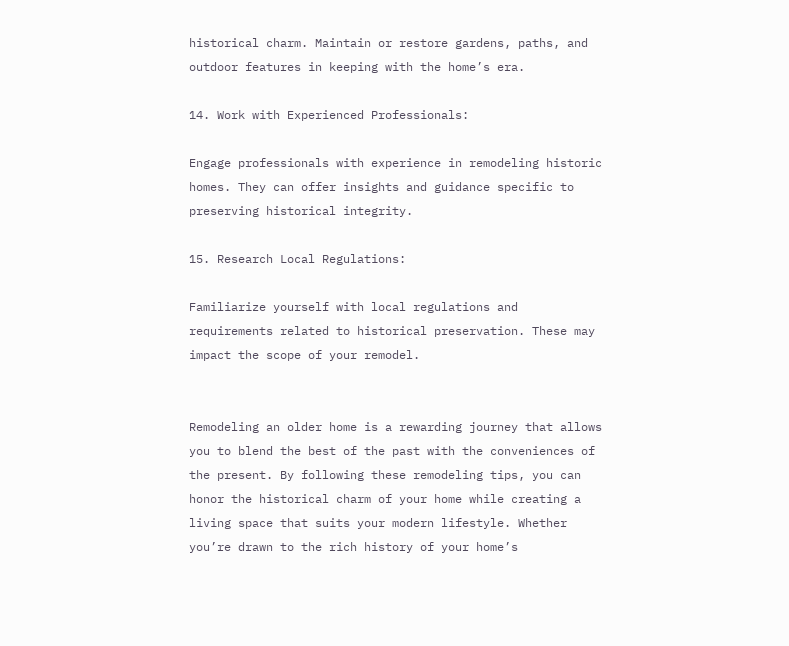historical charm. Maintain or restore gardens, paths, and outdoor features in keeping with the home’s era.

14. Work with Experienced Professionals:

Engage professionals with experience in remodeling historic homes. They can offer insights and guidance specific to preserving historical integrity.

15. Research Local Regulations:

Familiarize yourself with local regulations and requirements related to historical preservation. These may impact the scope of your remodel.


Remodeling an older home is a rewarding journey that allows you to blend the best of the past with the conveniences of the present. By following these remodeling tips, you can honor the historical charm of your home while creating a living space that suits your modern lifestyle. Whether you’re drawn to the rich history of your home’s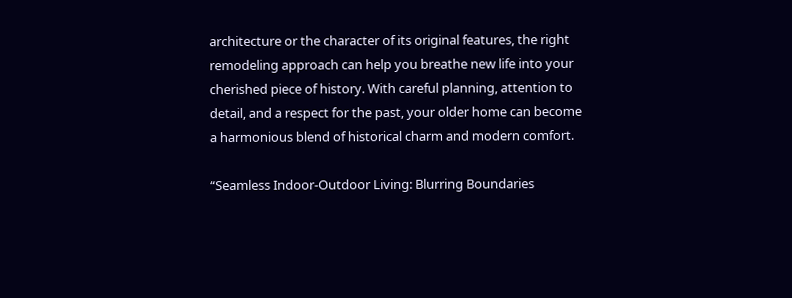architecture or the character of its original features, the right remodeling approach can help you breathe new life into your cherished piece of history. With careful planning, attention to detail, and a respect for the past, your older home can become a harmonious blend of historical charm and modern comfort.

“Seamless Indoor-Outdoor Living: Blurring Boundaries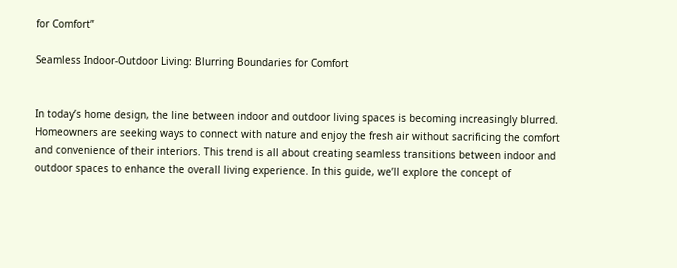for Comfort”

Seamless Indoor-Outdoor Living: Blurring Boundaries for Comfort


In today’s home design, the line between indoor and outdoor living spaces is becoming increasingly blurred. Homeowners are seeking ways to connect with nature and enjoy the fresh air without sacrificing the comfort and convenience of their interiors. This trend is all about creating seamless transitions between indoor and outdoor spaces to enhance the overall living experience. In this guide, we’ll explore the concept of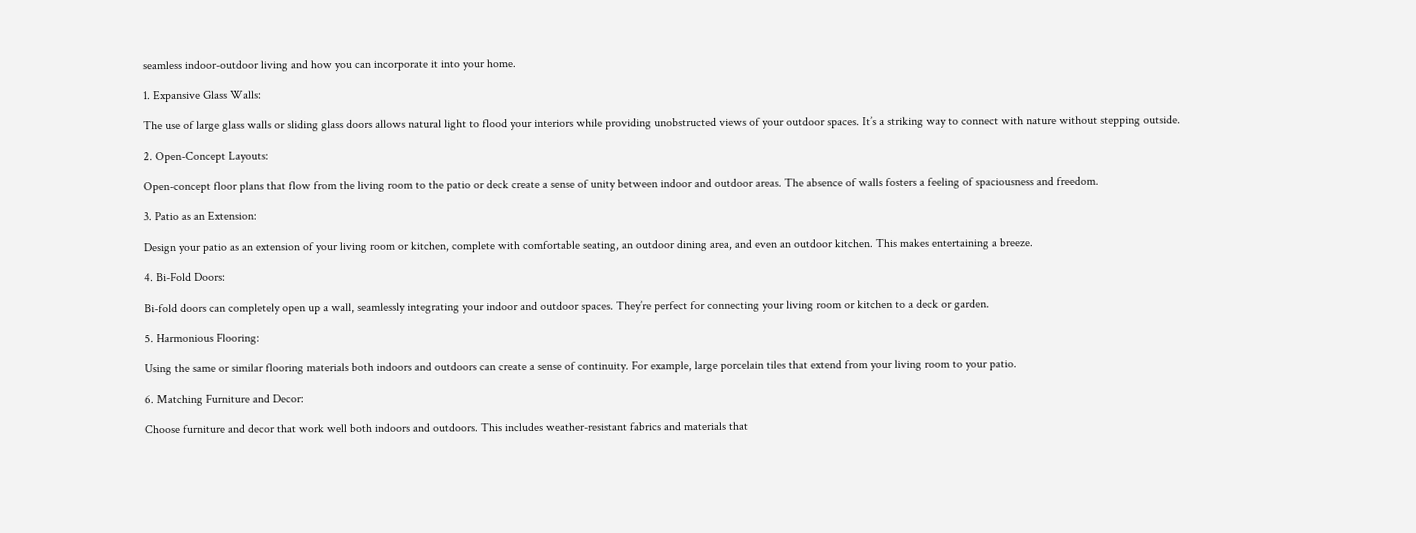seamless indoor-outdoor living and how you can incorporate it into your home.

1. Expansive Glass Walls:

The use of large glass walls or sliding glass doors allows natural light to flood your interiors while providing unobstructed views of your outdoor spaces. It’s a striking way to connect with nature without stepping outside.

2. Open-Concept Layouts:

Open-concept floor plans that flow from the living room to the patio or deck create a sense of unity between indoor and outdoor areas. The absence of walls fosters a feeling of spaciousness and freedom.

3. Patio as an Extension:

Design your patio as an extension of your living room or kitchen, complete with comfortable seating, an outdoor dining area, and even an outdoor kitchen. This makes entertaining a breeze.

4. Bi-Fold Doors:

Bi-fold doors can completely open up a wall, seamlessly integrating your indoor and outdoor spaces. They’re perfect for connecting your living room or kitchen to a deck or garden.

5. Harmonious Flooring:

Using the same or similar flooring materials both indoors and outdoors can create a sense of continuity. For example, large porcelain tiles that extend from your living room to your patio.

6. Matching Furniture and Decor:

Choose furniture and decor that work well both indoors and outdoors. This includes weather-resistant fabrics and materials that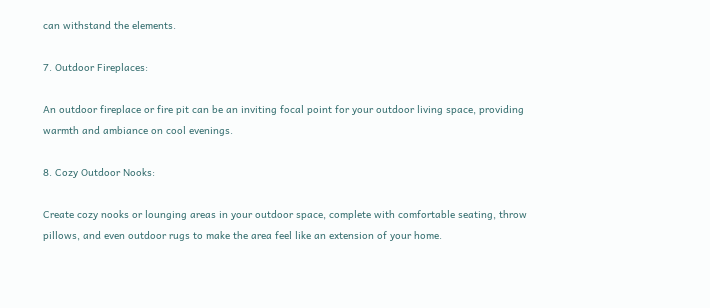can withstand the elements.

7. Outdoor Fireplaces:

An outdoor fireplace or fire pit can be an inviting focal point for your outdoor living space, providing warmth and ambiance on cool evenings.

8. Cozy Outdoor Nooks:

Create cozy nooks or lounging areas in your outdoor space, complete with comfortable seating, throw pillows, and even outdoor rugs to make the area feel like an extension of your home.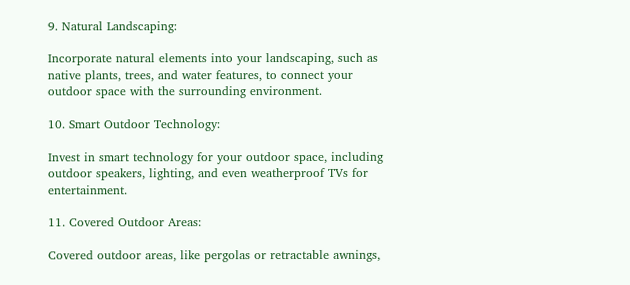9. Natural Landscaping:

Incorporate natural elements into your landscaping, such as native plants, trees, and water features, to connect your outdoor space with the surrounding environment.

10. Smart Outdoor Technology:

Invest in smart technology for your outdoor space, including outdoor speakers, lighting, and even weatherproof TVs for entertainment.

11. Covered Outdoor Areas:

Covered outdoor areas, like pergolas or retractable awnings,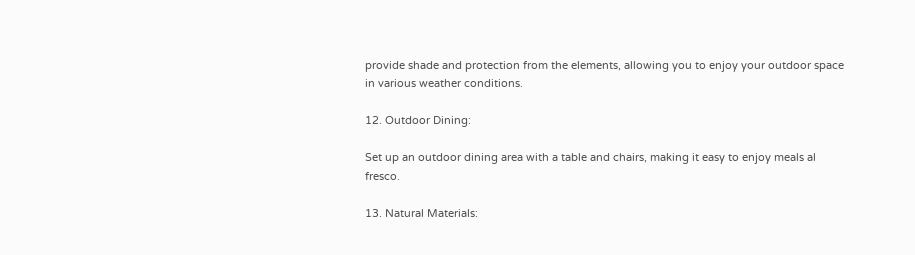provide shade and protection from the elements, allowing you to enjoy your outdoor space in various weather conditions.

12. Outdoor Dining:

Set up an outdoor dining area with a table and chairs, making it easy to enjoy meals al fresco.

13. Natural Materials: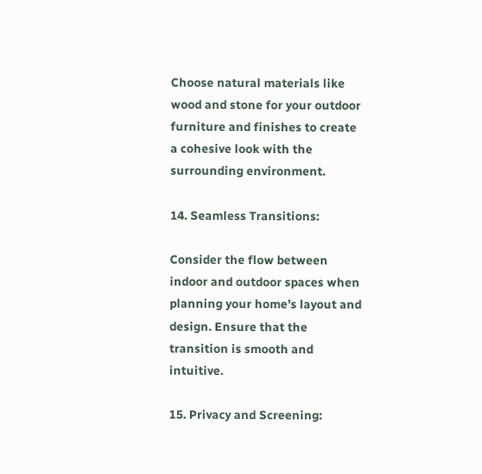Choose natural materials like wood and stone for your outdoor furniture and finishes to create a cohesive look with the surrounding environment.

14. Seamless Transitions:

Consider the flow between indoor and outdoor spaces when planning your home’s layout and design. Ensure that the transition is smooth and intuitive.

15. Privacy and Screening: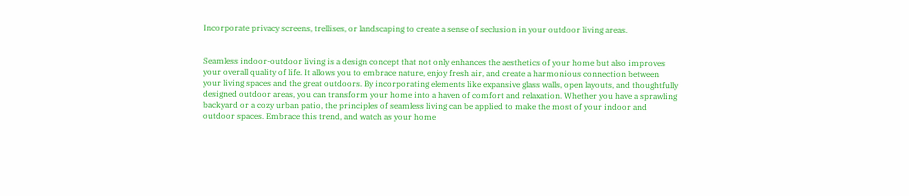Incorporate privacy screens, trellises, or landscaping to create a sense of seclusion in your outdoor living areas.


Seamless indoor-outdoor living is a design concept that not only enhances the aesthetics of your home but also improves your overall quality of life. It allows you to embrace nature, enjoy fresh air, and create a harmonious connection between your living spaces and the great outdoors. By incorporating elements like expansive glass walls, open layouts, and thoughtfully designed outdoor areas, you can transform your home into a haven of comfort and relaxation. Whether you have a sprawling backyard or a cozy urban patio, the principles of seamless living can be applied to make the most of your indoor and outdoor spaces. Embrace this trend, and watch as your home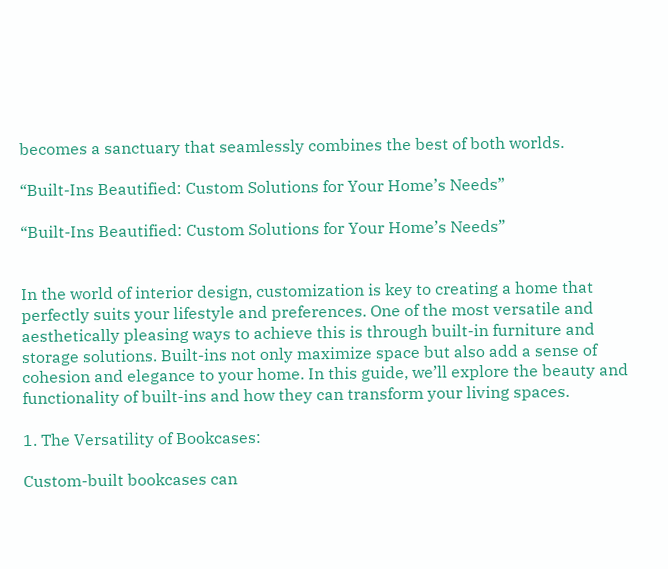becomes a sanctuary that seamlessly combines the best of both worlds.

“Built-Ins Beautified: Custom Solutions for Your Home’s Needs”

“Built-Ins Beautified: Custom Solutions for Your Home’s Needs”


In the world of interior design, customization is key to creating a home that perfectly suits your lifestyle and preferences. One of the most versatile and aesthetically pleasing ways to achieve this is through built-in furniture and storage solutions. Built-ins not only maximize space but also add a sense of cohesion and elegance to your home. In this guide, we’ll explore the beauty and functionality of built-ins and how they can transform your living spaces.

1. The Versatility of Bookcases:

Custom-built bookcases can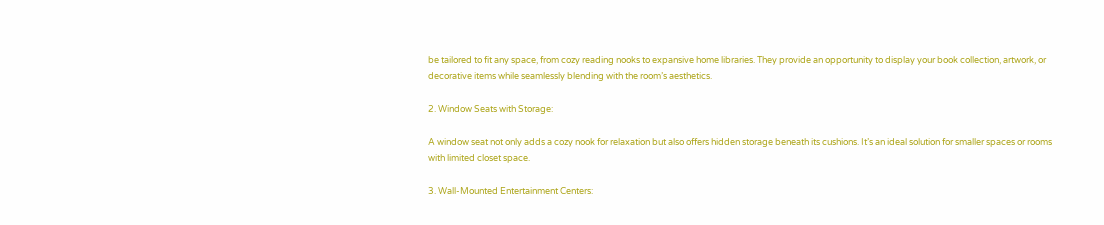be tailored to fit any space, from cozy reading nooks to expansive home libraries. They provide an opportunity to display your book collection, artwork, or decorative items while seamlessly blending with the room’s aesthetics.

2. Window Seats with Storage:

A window seat not only adds a cozy nook for relaxation but also offers hidden storage beneath its cushions. It’s an ideal solution for smaller spaces or rooms with limited closet space.

3. Wall-Mounted Entertainment Centers: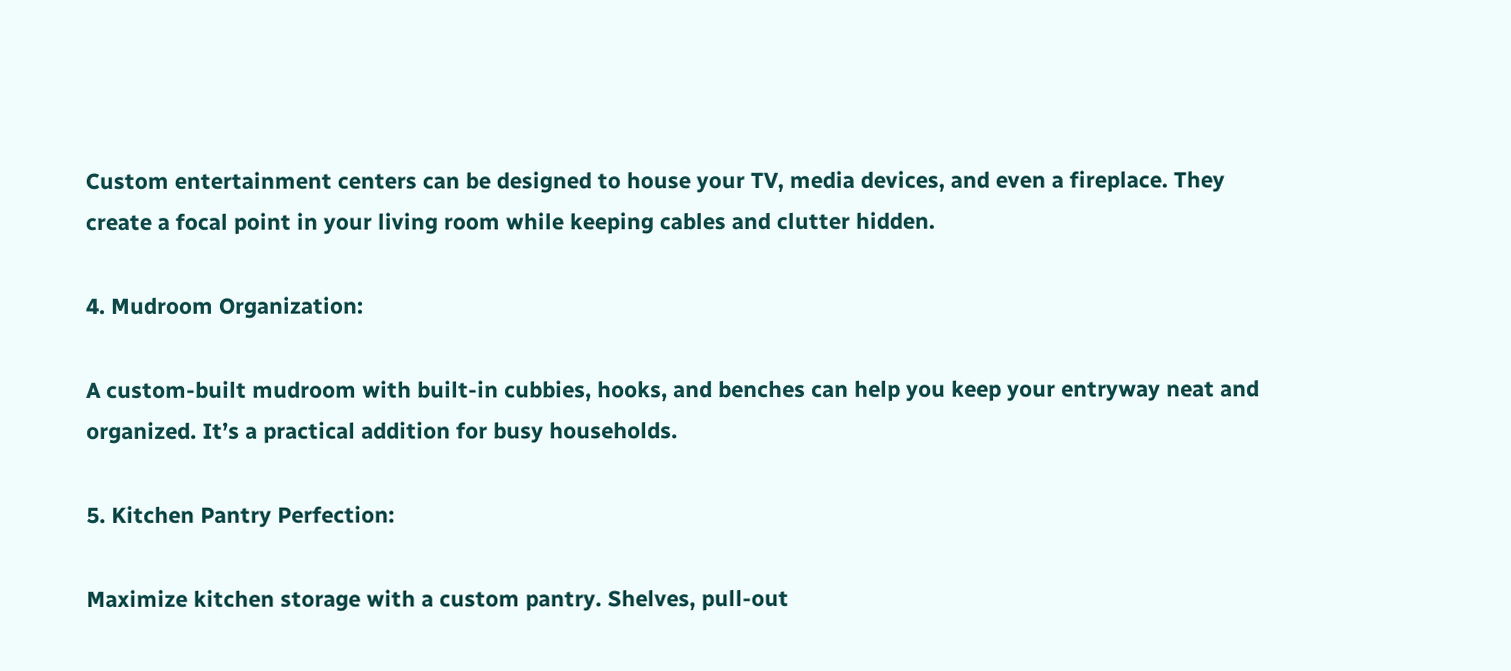Custom entertainment centers can be designed to house your TV, media devices, and even a fireplace. They create a focal point in your living room while keeping cables and clutter hidden.

4. Mudroom Organization:

A custom-built mudroom with built-in cubbies, hooks, and benches can help you keep your entryway neat and organized. It’s a practical addition for busy households.

5. Kitchen Pantry Perfection:

Maximize kitchen storage with a custom pantry. Shelves, pull-out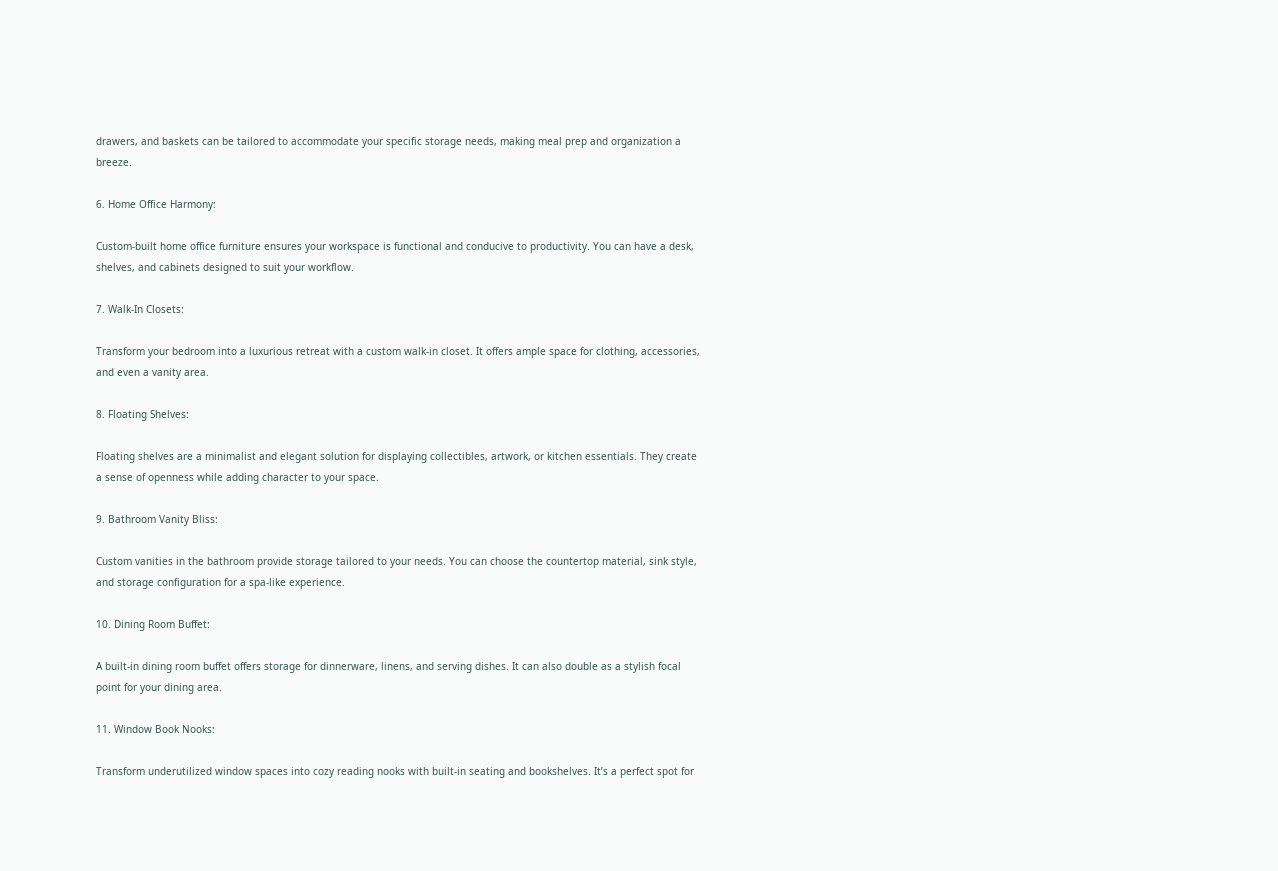drawers, and baskets can be tailored to accommodate your specific storage needs, making meal prep and organization a breeze.

6. Home Office Harmony:

Custom-built home office furniture ensures your workspace is functional and conducive to productivity. You can have a desk, shelves, and cabinets designed to suit your workflow.

7. Walk-In Closets:

Transform your bedroom into a luxurious retreat with a custom walk-in closet. It offers ample space for clothing, accessories, and even a vanity area.

8. Floating Shelves:

Floating shelves are a minimalist and elegant solution for displaying collectibles, artwork, or kitchen essentials. They create a sense of openness while adding character to your space.

9. Bathroom Vanity Bliss:

Custom vanities in the bathroom provide storage tailored to your needs. You can choose the countertop material, sink style, and storage configuration for a spa-like experience.

10. Dining Room Buffet:

A built-in dining room buffet offers storage for dinnerware, linens, and serving dishes. It can also double as a stylish focal point for your dining area.

11. Window Book Nooks:

Transform underutilized window spaces into cozy reading nooks with built-in seating and bookshelves. It’s a perfect spot for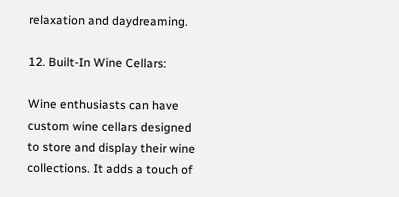relaxation and daydreaming.

12. Built-In Wine Cellars:

Wine enthusiasts can have custom wine cellars designed to store and display their wine collections. It adds a touch of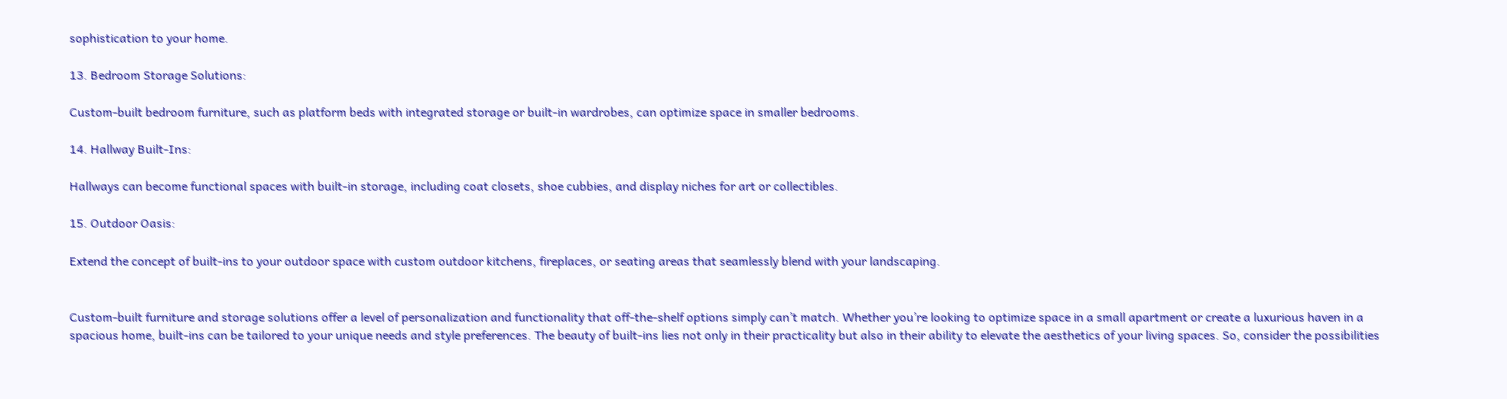sophistication to your home.

13. Bedroom Storage Solutions:

Custom-built bedroom furniture, such as platform beds with integrated storage or built-in wardrobes, can optimize space in smaller bedrooms.

14. Hallway Built-Ins:

Hallways can become functional spaces with built-in storage, including coat closets, shoe cubbies, and display niches for art or collectibles.

15. Outdoor Oasis:

Extend the concept of built-ins to your outdoor space with custom outdoor kitchens, fireplaces, or seating areas that seamlessly blend with your landscaping.


Custom-built furniture and storage solutions offer a level of personalization and functionality that off-the-shelf options simply can’t match. Whether you’re looking to optimize space in a small apartment or create a luxurious haven in a spacious home, built-ins can be tailored to your unique needs and style preferences. The beauty of built-ins lies not only in their practicality but also in their ability to elevate the aesthetics of your living spaces. So, consider the possibilities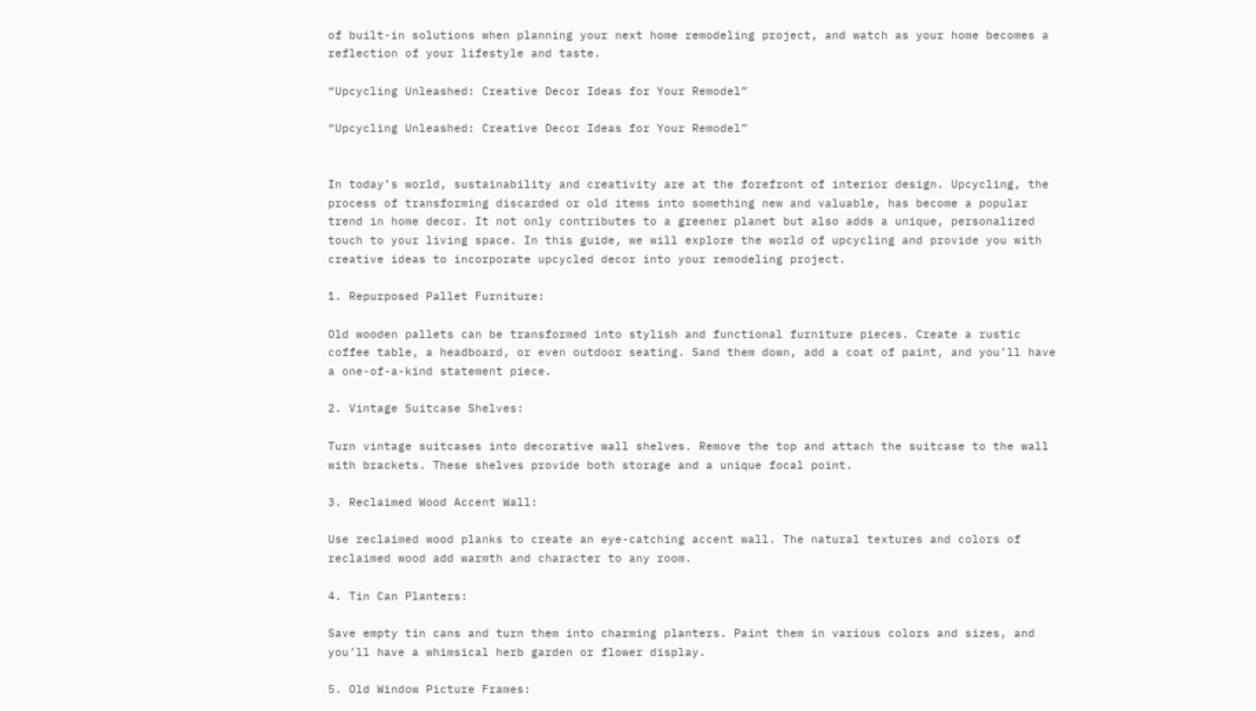of built-in solutions when planning your next home remodeling project, and watch as your home becomes a reflection of your lifestyle and taste.

“Upcycling Unleashed: Creative Decor Ideas for Your Remodel”

“Upcycling Unleashed: Creative Decor Ideas for Your Remodel”


In today’s world, sustainability and creativity are at the forefront of interior design. Upcycling, the process of transforming discarded or old items into something new and valuable, has become a popular trend in home decor. It not only contributes to a greener planet but also adds a unique, personalized touch to your living space. In this guide, we will explore the world of upcycling and provide you with creative ideas to incorporate upcycled decor into your remodeling project.

1. Repurposed Pallet Furniture:

Old wooden pallets can be transformed into stylish and functional furniture pieces. Create a rustic coffee table, a headboard, or even outdoor seating. Sand them down, add a coat of paint, and you’ll have a one-of-a-kind statement piece.

2. Vintage Suitcase Shelves:

Turn vintage suitcases into decorative wall shelves. Remove the top and attach the suitcase to the wall with brackets. These shelves provide both storage and a unique focal point.

3. Reclaimed Wood Accent Wall:

Use reclaimed wood planks to create an eye-catching accent wall. The natural textures and colors of reclaimed wood add warmth and character to any room.

4. Tin Can Planters:

Save empty tin cans and turn them into charming planters. Paint them in various colors and sizes, and you’ll have a whimsical herb garden or flower display.

5. Old Window Picture Frames: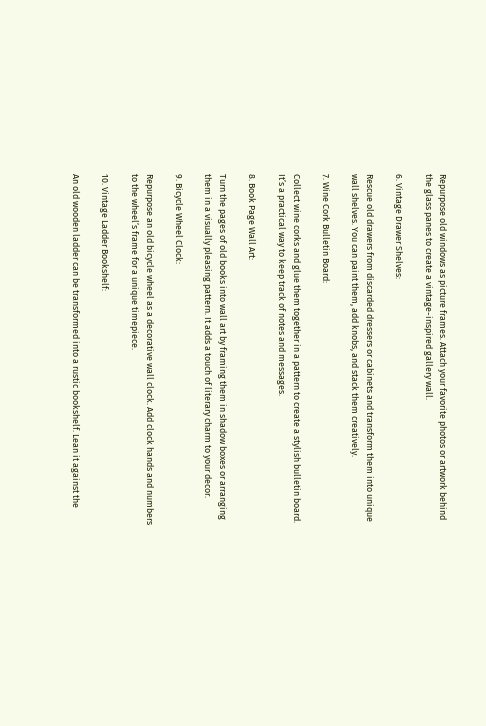Repurpose old windows as picture frames. Attach your favorite photos or artwork behind the glass panes to create a vintage-inspired gallery wall.

6. Vintage Drawer Shelves:

Rescue old drawers from discarded dressers or cabinets and transform them into unique wall shelves. You can paint them, add knobs, and stack them creatively.

7. Wine Cork Bulletin Board:

Collect wine corks and glue them together in a pattern to create a stylish bulletin board. It’s a practical way to keep track of notes and messages.

8. Book Page Wall Art:

Turn the pages of old books into wall art by framing them in shadow boxes or arranging them in a visually pleasing pattern. It adds a touch of literary charm to your decor.

9. Bicycle Wheel Clock:

Repurpose an old bicycle wheel as a decorative wall clock. Add clock hands and numbers to the wheel’s frame for a unique timepiece.

10. Vintage Ladder Bookshelf:

An old wooden ladder can be transformed into a rustic bookshelf. Lean it against the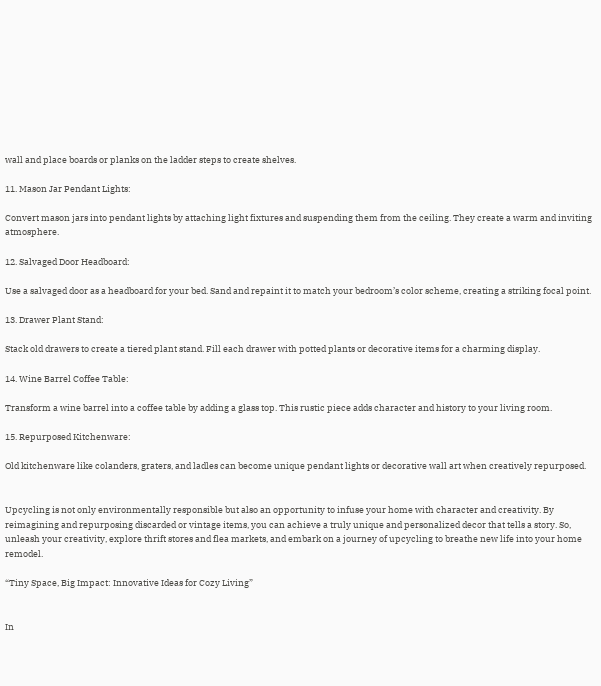wall and place boards or planks on the ladder steps to create shelves.

11. Mason Jar Pendant Lights:

Convert mason jars into pendant lights by attaching light fixtures and suspending them from the ceiling. They create a warm and inviting atmosphere.

12. Salvaged Door Headboard:

Use a salvaged door as a headboard for your bed. Sand and repaint it to match your bedroom’s color scheme, creating a striking focal point.

13. Drawer Plant Stand:

Stack old drawers to create a tiered plant stand. Fill each drawer with potted plants or decorative items for a charming display.

14. Wine Barrel Coffee Table:

Transform a wine barrel into a coffee table by adding a glass top. This rustic piece adds character and history to your living room.

15. Repurposed Kitchenware:

Old kitchenware like colanders, graters, and ladles can become unique pendant lights or decorative wall art when creatively repurposed.


Upcycling is not only environmentally responsible but also an opportunity to infuse your home with character and creativity. By reimagining and repurposing discarded or vintage items, you can achieve a truly unique and personalized decor that tells a story. So, unleash your creativity, explore thrift stores and flea markets, and embark on a journey of upcycling to breathe new life into your home remodel.

“Tiny Space, Big Impact: Innovative Ideas for Cozy Living”


In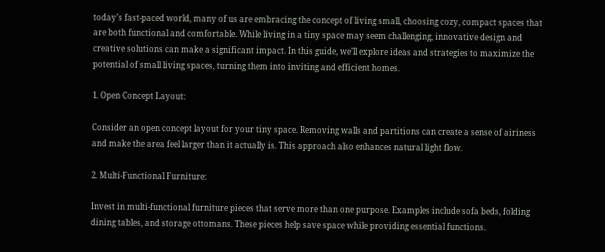today’s fast-paced world, many of us are embracing the concept of living small, choosing cozy, compact spaces that are both functional and comfortable. While living in a tiny space may seem challenging, innovative design and creative solutions can make a significant impact. In this guide, we’ll explore ideas and strategies to maximize the potential of small living spaces, turning them into inviting and efficient homes.

1. Open Concept Layout:

Consider an open concept layout for your tiny space. Removing walls and partitions can create a sense of airiness and make the area feel larger than it actually is. This approach also enhances natural light flow.

2. Multi-Functional Furniture:

Invest in multi-functional furniture pieces that serve more than one purpose. Examples include sofa beds, folding dining tables, and storage ottomans. These pieces help save space while providing essential functions.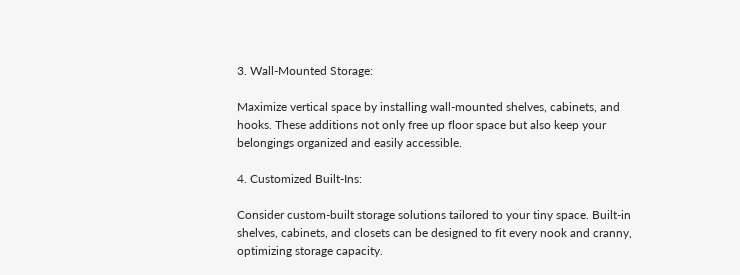3. Wall-Mounted Storage:

Maximize vertical space by installing wall-mounted shelves, cabinets, and hooks. These additions not only free up floor space but also keep your belongings organized and easily accessible.

4. Customized Built-Ins:

Consider custom-built storage solutions tailored to your tiny space. Built-in shelves, cabinets, and closets can be designed to fit every nook and cranny, optimizing storage capacity.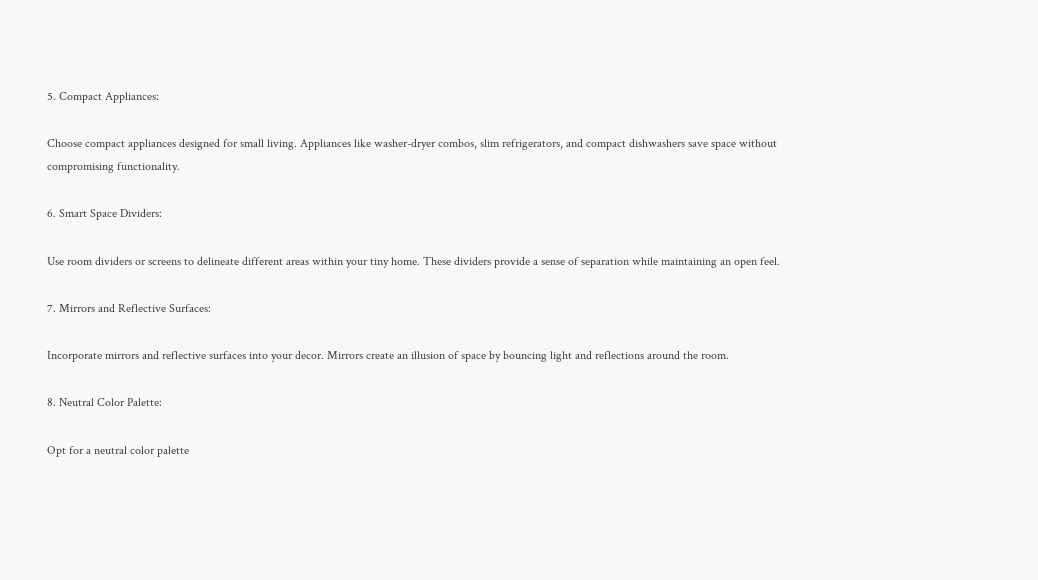5. Compact Appliances:

Choose compact appliances designed for small living. Appliances like washer-dryer combos, slim refrigerators, and compact dishwashers save space without compromising functionality.

6. Smart Space Dividers:

Use room dividers or screens to delineate different areas within your tiny home. These dividers provide a sense of separation while maintaining an open feel.

7. Mirrors and Reflective Surfaces:

Incorporate mirrors and reflective surfaces into your decor. Mirrors create an illusion of space by bouncing light and reflections around the room.

8. Neutral Color Palette:

Opt for a neutral color palette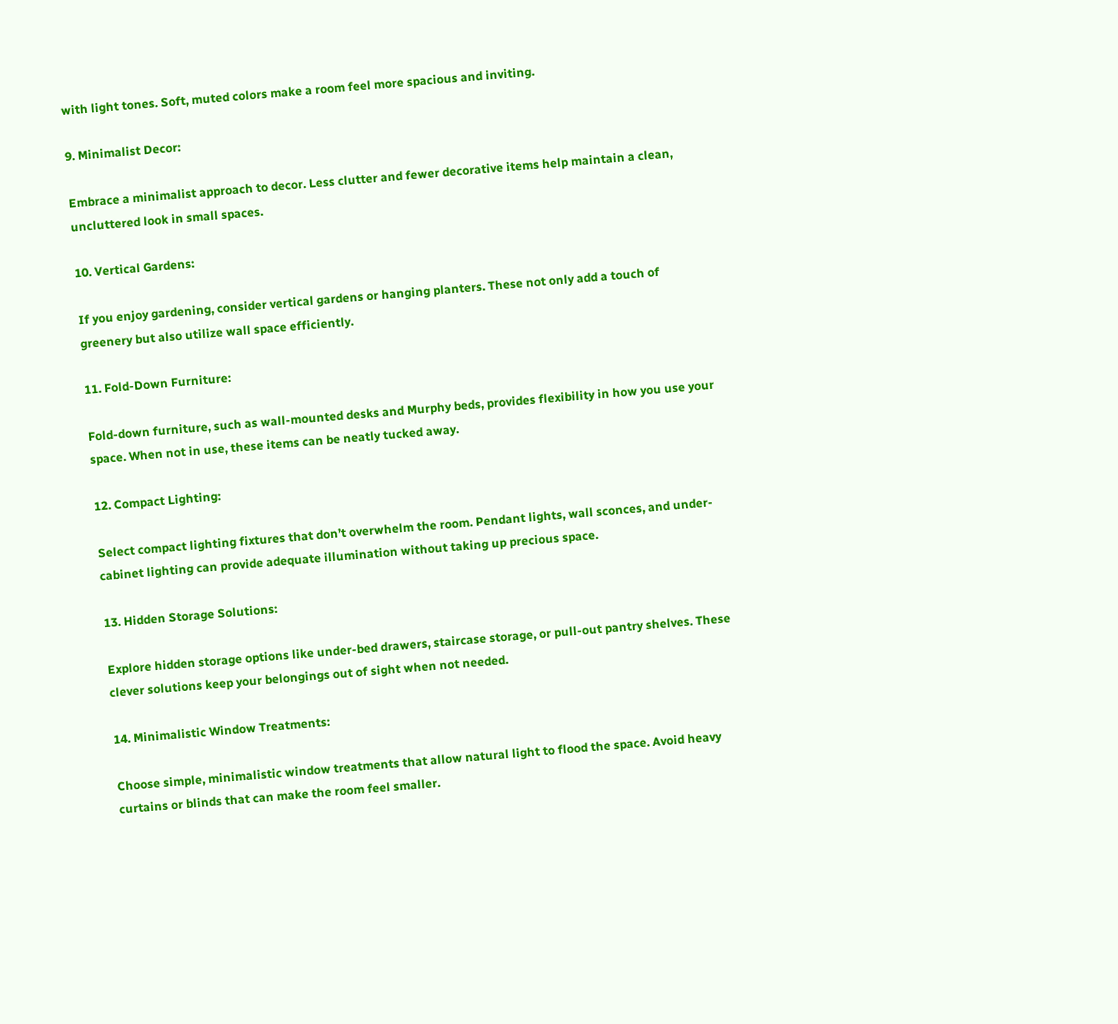with light tones. Soft, muted colors make a room feel more spacious and inviting.

9. Minimalist Decor:

Embrace a minimalist approach to decor. Less clutter and fewer decorative items help maintain a clean, uncluttered look in small spaces.

10. Vertical Gardens:

If you enjoy gardening, consider vertical gardens or hanging planters. These not only add a touch of greenery but also utilize wall space efficiently.

11. Fold-Down Furniture:

Fold-down furniture, such as wall-mounted desks and Murphy beds, provides flexibility in how you use your space. When not in use, these items can be neatly tucked away.

12. Compact Lighting:

Select compact lighting fixtures that don’t overwhelm the room. Pendant lights, wall sconces, and under-cabinet lighting can provide adequate illumination without taking up precious space.

13. Hidden Storage Solutions:

Explore hidden storage options like under-bed drawers, staircase storage, or pull-out pantry shelves. These clever solutions keep your belongings out of sight when not needed.

14. Minimalistic Window Treatments:

Choose simple, minimalistic window treatments that allow natural light to flood the space. Avoid heavy curtains or blinds that can make the room feel smaller.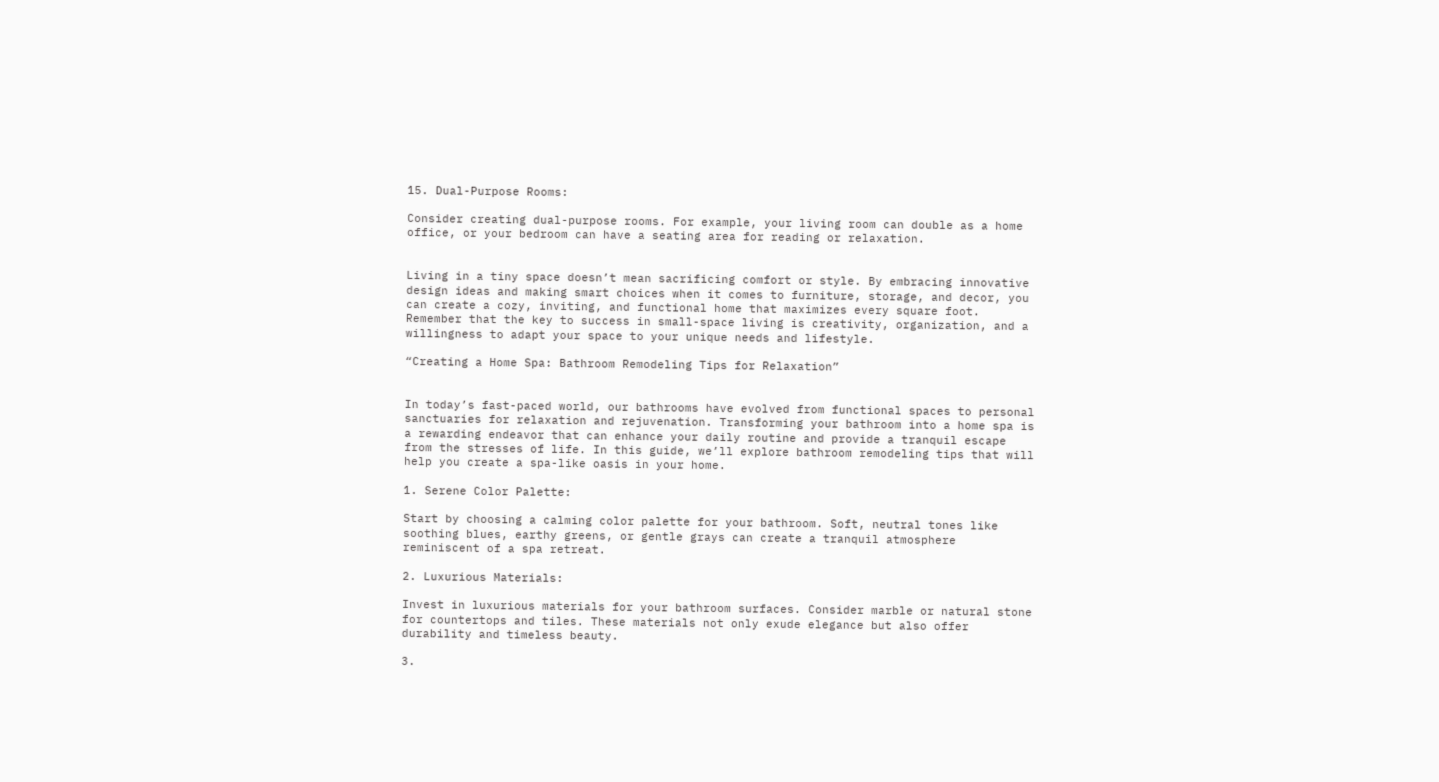15. Dual-Purpose Rooms:

Consider creating dual-purpose rooms. For example, your living room can double as a home office, or your bedroom can have a seating area for reading or relaxation.


Living in a tiny space doesn’t mean sacrificing comfort or style. By embracing innovative design ideas and making smart choices when it comes to furniture, storage, and decor, you can create a cozy, inviting, and functional home that maximizes every square foot. Remember that the key to success in small-space living is creativity, organization, and a willingness to adapt your space to your unique needs and lifestyle.

“Creating a Home Spa: Bathroom Remodeling Tips for Relaxation”


In today’s fast-paced world, our bathrooms have evolved from functional spaces to personal sanctuaries for relaxation and rejuvenation. Transforming your bathroom into a home spa is a rewarding endeavor that can enhance your daily routine and provide a tranquil escape from the stresses of life. In this guide, we’ll explore bathroom remodeling tips that will help you create a spa-like oasis in your home.

1. Serene Color Palette:

Start by choosing a calming color palette for your bathroom. Soft, neutral tones like soothing blues, earthy greens, or gentle grays can create a tranquil atmosphere reminiscent of a spa retreat.

2. Luxurious Materials:

Invest in luxurious materials for your bathroom surfaces. Consider marble or natural stone for countertops and tiles. These materials not only exude elegance but also offer durability and timeless beauty.

3.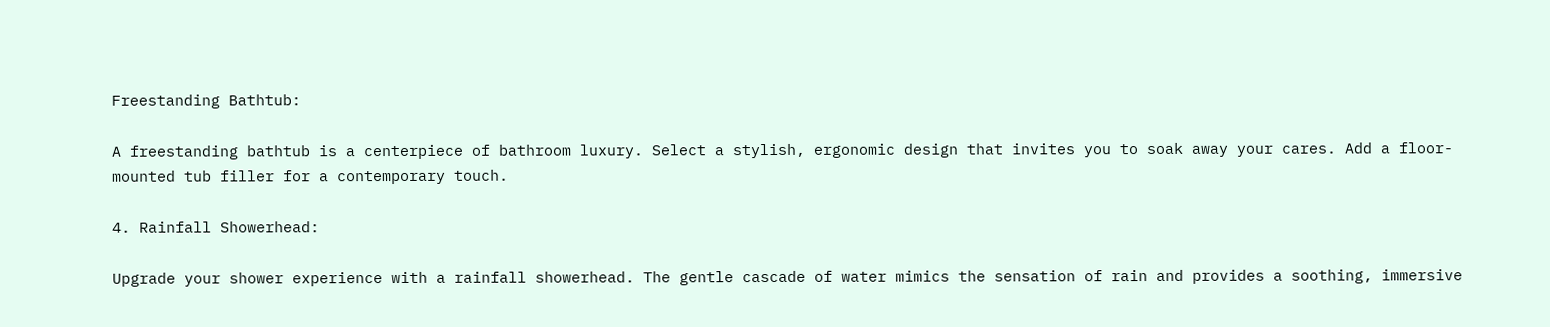Freestanding Bathtub:

A freestanding bathtub is a centerpiece of bathroom luxury. Select a stylish, ergonomic design that invites you to soak away your cares. Add a floor-mounted tub filler for a contemporary touch.

4. Rainfall Showerhead:

Upgrade your shower experience with a rainfall showerhead. The gentle cascade of water mimics the sensation of rain and provides a soothing, immersive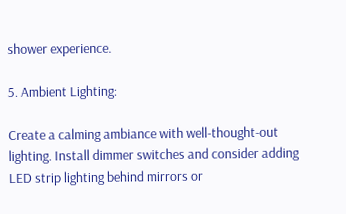shower experience.

5. Ambient Lighting:

Create a calming ambiance with well-thought-out lighting. Install dimmer switches and consider adding LED strip lighting behind mirrors or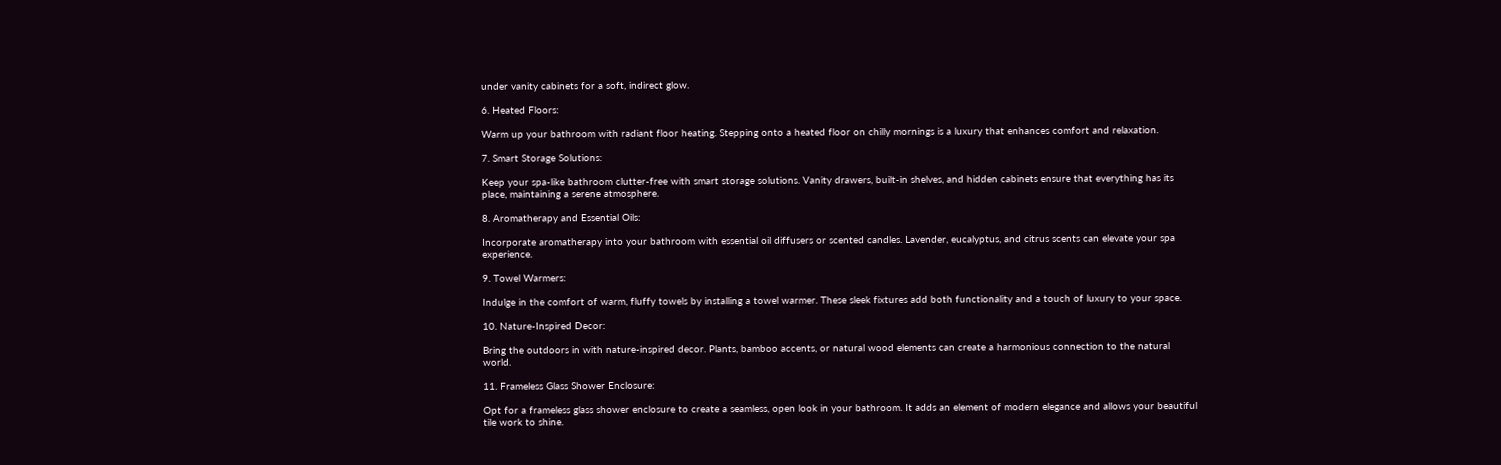under vanity cabinets for a soft, indirect glow.

6. Heated Floors:

Warm up your bathroom with radiant floor heating. Stepping onto a heated floor on chilly mornings is a luxury that enhances comfort and relaxation.

7. Smart Storage Solutions:

Keep your spa-like bathroom clutter-free with smart storage solutions. Vanity drawers, built-in shelves, and hidden cabinets ensure that everything has its place, maintaining a serene atmosphere.

8. Aromatherapy and Essential Oils:

Incorporate aromatherapy into your bathroom with essential oil diffusers or scented candles. Lavender, eucalyptus, and citrus scents can elevate your spa experience.

9. Towel Warmers:

Indulge in the comfort of warm, fluffy towels by installing a towel warmer. These sleek fixtures add both functionality and a touch of luxury to your space.

10. Nature-Inspired Decor:

Bring the outdoors in with nature-inspired decor. Plants, bamboo accents, or natural wood elements can create a harmonious connection to the natural world.

11. Frameless Glass Shower Enclosure:

Opt for a frameless glass shower enclosure to create a seamless, open look in your bathroom. It adds an element of modern elegance and allows your beautiful tile work to shine.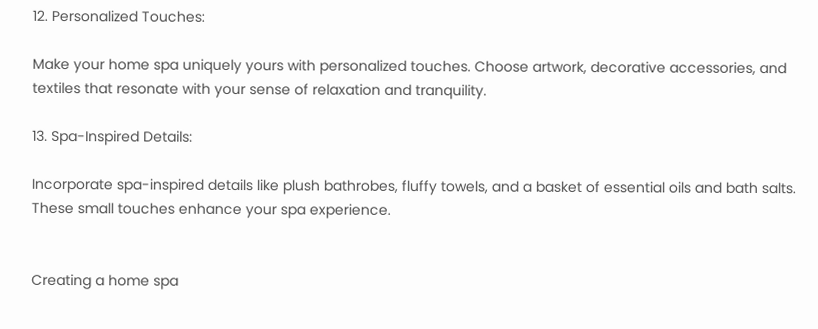12. Personalized Touches:

Make your home spa uniquely yours with personalized touches. Choose artwork, decorative accessories, and textiles that resonate with your sense of relaxation and tranquility.

13. Spa-Inspired Details:

Incorporate spa-inspired details like plush bathrobes, fluffy towels, and a basket of essential oils and bath salts. These small touches enhance your spa experience.


Creating a home spa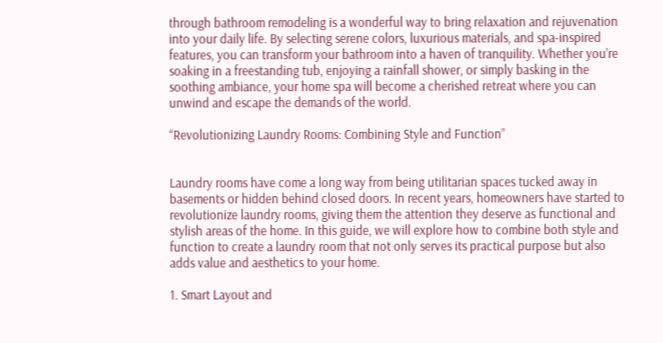through bathroom remodeling is a wonderful way to bring relaxation and rejuvenation into your daily life. By selecting serene colors, luxurious materials, and spa-inspired features, you can transform your bathroom into a haven of tranquility. Whether you’re soaking in a freestanding tub, enjoying a rainfall shower, or simply basking in the soothing ambiance, your home spa will become a cherished retreat where you can unwind and escape the demands of the world.

“Revolutionizing Laundry Rooms: Combining Style and Function”


Laundry rooms have come a long way from being utilitarian spaces tucked away in basements or hidden behind closed doors. In recent years, homeowners have started to revolutionize laundry rooms, giving them the attention they deserve as functional and stylish areas of the home. In this guide, we will explore how to combine both style and function to create a laundry room that not only serves its practical purpose but also adds value and aesthetics to your home.

1. Smart Layout and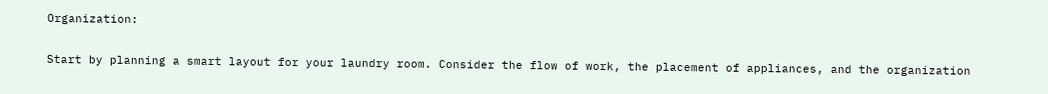Organization:

Start by planning a smart layout for your laundry room. Consider the flow of work, the placement of appliances, and the organization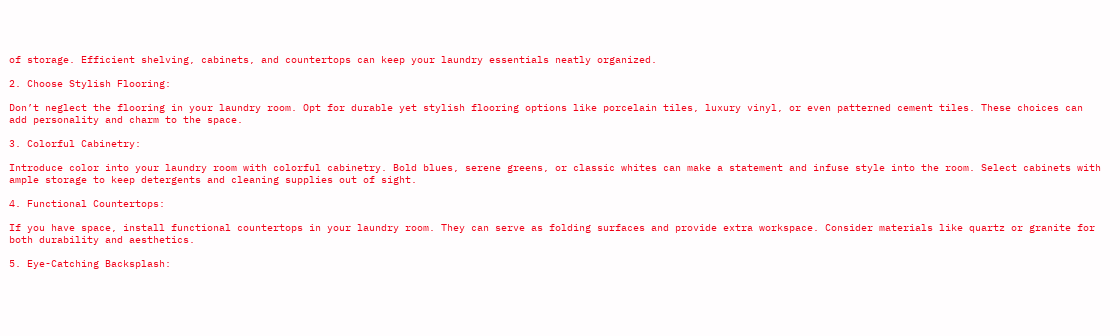of storage. Efficient shelving, cabinets, and countertops can keep your laundry essentials neatly organized.

2. Choose Stylish Flooring:

Don’t neglect the flooring in your laundry room. Opt for durable yet stylish flooring options like porcelain tiles, luxury vinyl, or even patterned cement tiles. These choices can add personality and charm to the space.

3. Colorful Cabinetry:

Introduce color into your laundry room with colorful cabinetry. Bold blues, serene greens, or classic whites can make a statement and infuse style into the room. Select cabinets with ample storage to keep detergents and cleaning supplies out of sight.

4. Functional Countertops:

If you have space, install functional countertops in your laundry room. They can serve as folding surfaces and provide extra workspace. Consider materials like quartz or granite for both durability and aesthetics.

5. Eye-Catching Backsplash: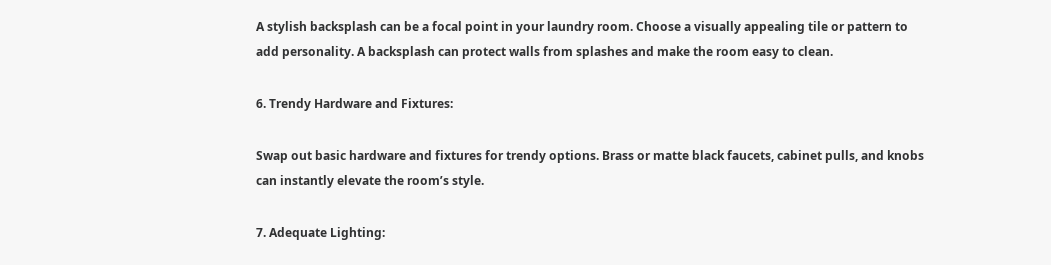A stylish backsplash can be a focal point in your laundry room. Choose a visually appealing tile or pattern to add personality. A backsplash can protect walls from splashes and make the room easy to clean.

6. Trendy Hardware and Fixtures:

Swap out basic hardware and fixtures for trendy options. Brass or matte black faucets, cabinet pulls, and knobs can instantly elevate the room’s style.

7. Adequate Lighting: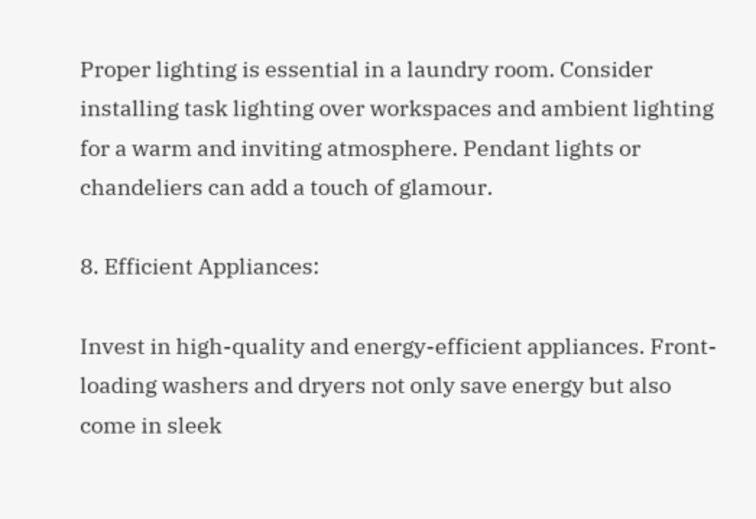Proper lighting is essential in a laundry room. Consider installing task lighting over workspaces and ambient lighting for a warm and inviting atmosphere. Pendant lights or chandeliers can add a touch of glamour.

8. Efficient Appliances:

Invest in high-quality and energy-efficient appliances. Front-loading washers and dryers not only save energy but also come in sleek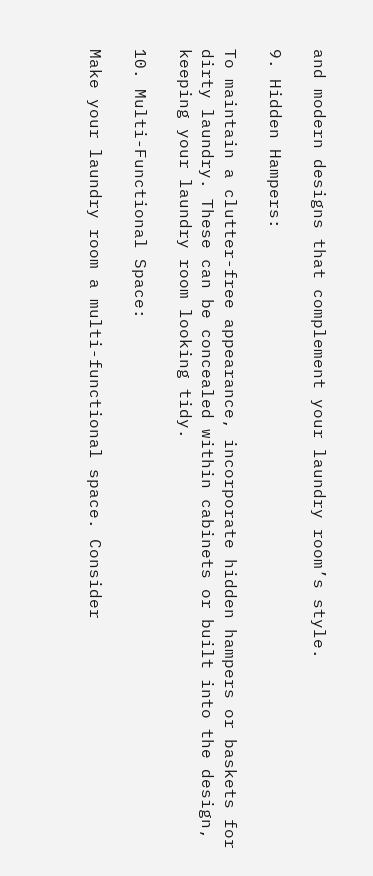and modern designs that complement your laundry room’s style.

9. Hidden Hampers:

To maintain a clutter-free appearance, incorporate hidden hampers or baskets for dirty laundry. These can be concealed within cabinets or built into the design, keeping your laundry room looking tidy.

10. Multi-Functional Space:

Make your laundry room a multi-functional space. Consider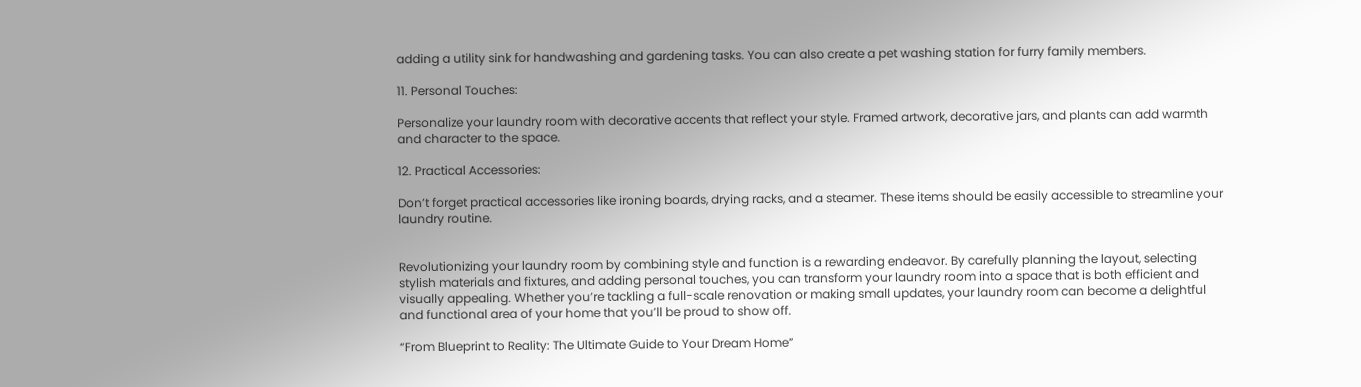adding a utility sink for handwashing and gardening tasks. You can also create a pet washing station for furry family members.

11. Personal Touches:

Personalize your laundry room with decorative accents that reflect your style. Framed artwork, decorative jars, and plants can add warmth and character to the space.

12. Practical Accessories:

Don’t forget practical accessories like ironing boards, drying racks, and a steamer. These items should be easily accessible to streamline your laundry routine.


Revolutionizing your laundry room by combining style and function is a rewarding endeavor. By carefully planning the layout, selecting stylish materials and fixtures, and adding personal touches, you can transform your laundry room into a space that is both efficient and visually appealing. Whether you’re tackling a full-scale renovation or making small updates, your laundry room can become a delightful and functional area of your home that you’ll be proud to show off.

“From Blueprint to Reality: The Ultimate Guide to Your Dream Home”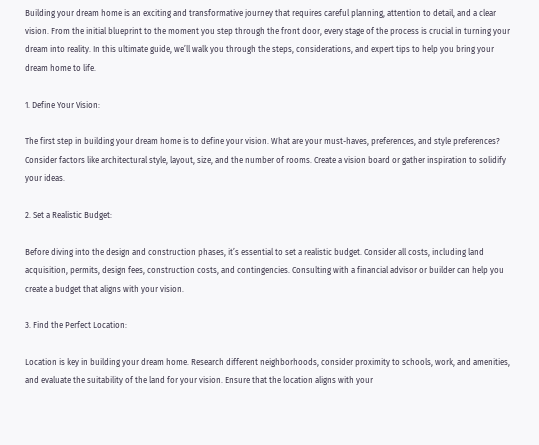Building your dream home is an exciting and transformative journey that requires careful planning, attention to detail, and a clear vision. From the initial blueprint to the moment you step through the front door, every stage of the process is crucial in turning your dream into reality. In this ultimate guide, we’ll walk you through the steps, considerations, and expert tips to help you bring your dream home to life.

1. Define Your Vision:

The first step in building your dream home is to define your vision. What are your must-haves, preferences, and style preferences? Consider factors like architectural style, layout, size, and the number of rooms. Create a vision board or gather inspiration to solidify your ideas.

2. Set a Realistic Budget:

Before diving into the design and construction phases, it’s essential to set a realistic budget. Consider all costs, including land acquisition, permits, design fees, construction costs, and contingencies. Consulting with a financial advisor or builder can help you create a budget that aligns with your vision.

3. Find the Perfect Location:

Location is key in building your dream home. Research different neighborhoods, consider proximity to schools, work, and amenities, and evaluate the suitability of the land for your vision. Ensure that the location aligns with your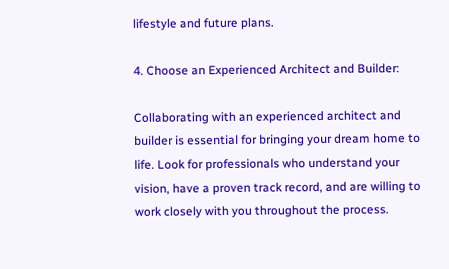lifestyle and future plans.

4. Choose an Experienced Architect and Builder:

Collaborating with an experienced architect and builder is essential for bringing your dream home to life. Look for professionals who understand your vision, have a proven track record, and are willing to work closely with you throughout the process.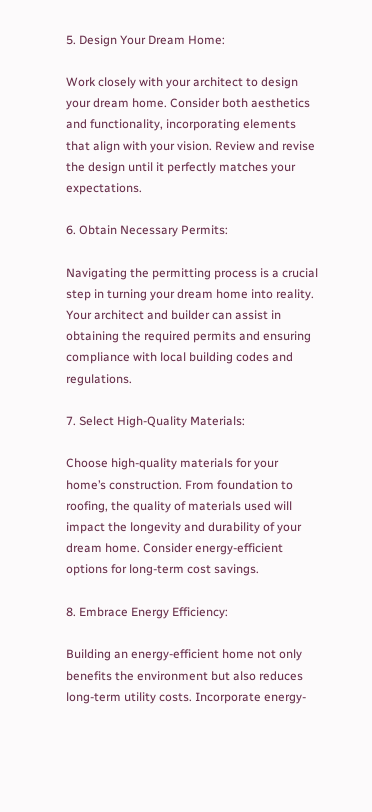5. Design Your Dream Home:

Work closely with your architect to design your dream home. Consider both aesthetics and functionality, incorporating elements that align with your vision. Review and revise the design until it perfectly matches your expectations.

6. Obtain Necessary Permits:

Navigating the permitting process is a crucial step in turning your dream home into reality. Your architect and builder can assist in obtaining the required permits and ensuring compliance with local building codes and regulations.

7. Select High-Quality Materials:

Choose high-quality materials for your home’s construction. From foundation to roofing, the quality of materials used will impact the longevity and durability of your dream home. Consider energy-efficient options for long-term cost savings.

8. Embrace Energy Efficiency:

Building an energy-efficient home not only benefits the environment but also reduces long-term utility costs. Incorporate energy-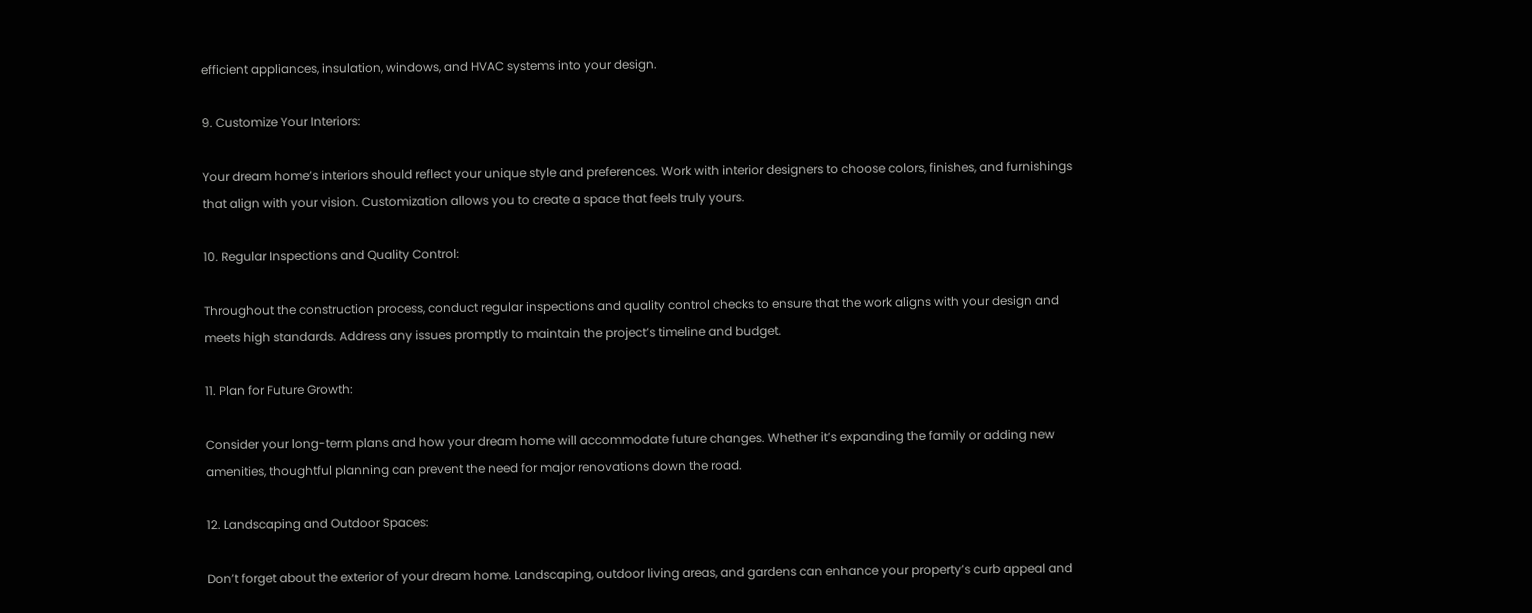efficient appliances, insulation, windows, and HVAC systems into your design.

9. Customize Your Interiors:

Your dream home’s interiors should reflect your unique style and preferences. Work with interior designers to choose colors, finishes, and furnishings that align with your vision. Customization allows you to create a space that feels truly yours.

10. Regular Inspections and Quality Control:

Throughout the construction process, conduct regular inspections and quality control checks to ensure that the work aligns with your design and meets high standards. Address any issues promptly to maintain the project’s timeline and budget.

11. Plan for Future Growth:

Consider your long-term plans and how your dream home will accommodate future changes. Whether it’s expanding the family or adding new amenities, thoughtful planning can prevent the need for major renovations down the road.

12. Landscaping and Outdoor Spaces:

Don’t forget about the exterior of your dream home. Landscaping, outdoor living areas, and gardens can enhance your property’s curb appeal and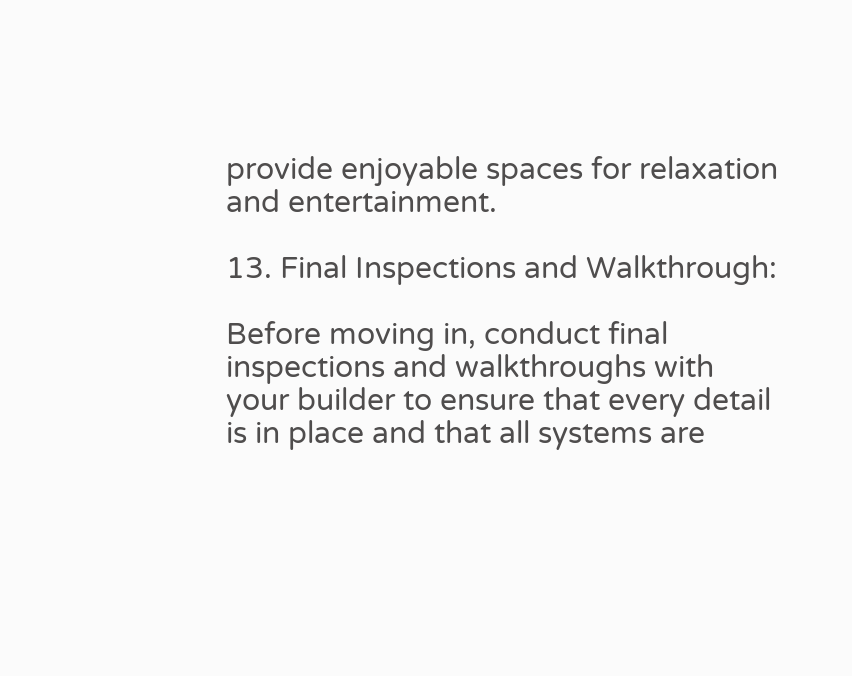provide enjoyable spaces for relaxation and entertainment.

13. Final Inspections and Walkthrough:

Before moving in, conduct final inspections and walkthroughs with your builder to ensure that every detail is in place and that all systems are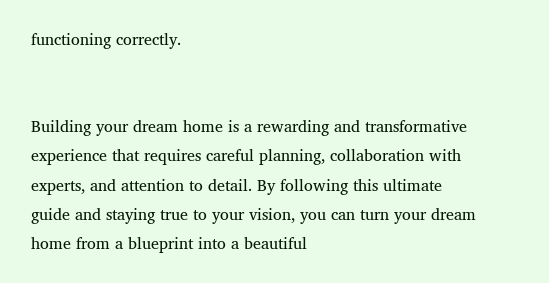functioning correctly.


Building your dream home is a rewarding and transformative experience that requires careful planning, collaboration with experts, and attention to detail. By following this ultimate guide and staying true to your vision, you can turn your dream home from a blueprint into a beautiful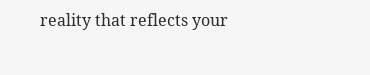reality that reflects your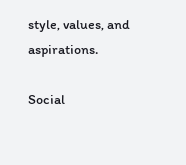style, values, and aspirations.

Social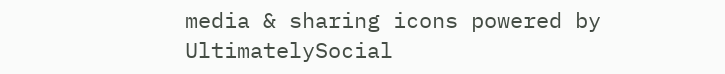media & sharing icons powered by UltimatelySocial